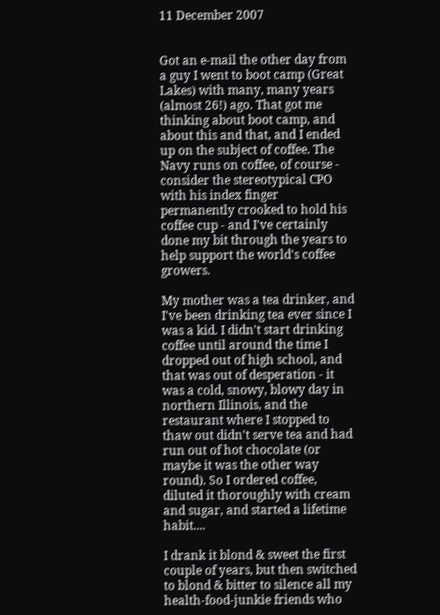11 December 2007


Got an e-mail the other day from a guy I went to boot camp (Great Lakes) with many, many years (almost 26!) ago. That got me thinking about boot camp, and about this and that, and I ended up on the subject of coffee. The Navy runs on coffee, of course - consider the stereotypical CPO with his index finger permanently crooked to hold his coffee cup - and I've certainly done my bit through the years to help support the world's coffee growers.

My mother was a tea drinker, and I've been drinking tea ever since I was a kid. I didn't start drinking coffee until around the time I dropped out of high school, and that was out of desperation - it was a cold, snowy, blowy day in northern Illinois, and the restaurant where I stopped to thaw out didn't serve tea and had run out of hot chocolate (or maybe it was the other way round). So I ordered coffee, diluted it thoroughly with cream and sugar, and started a lifetime habit....

I drank it blond & sweet the first couple of years, but then switched to blond & bitter to silence all my health-food-junkie friends who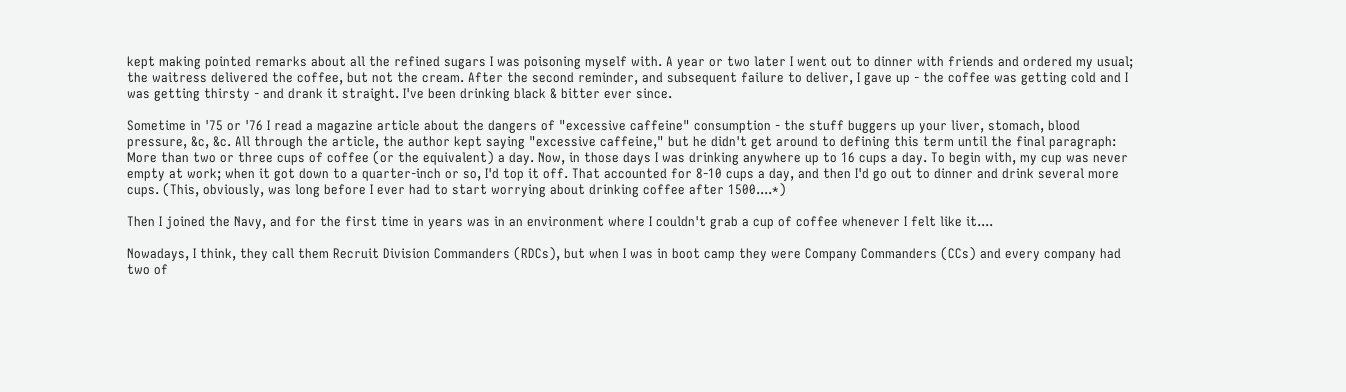kept making pointed remarks about all the refined sugars I was poisoning myself with. A year or two later I went out to dinner with friends and ordered my usual; the waitress delivered the coffee, but not the cream. After the second reminder, and subsequent failure to deliver, I gave up - the coffee was getting cold and I was getting thirsty - and drank it straight. I've been drinking black & bitter ever since.

Sometime in '75 or '76 I read a magazine article about the dangers of "excessive caffeine" consumption - the stuff buggers up your liver, stomach, blood pressure, &c, &c. All through the article, the author kept saying "excessive caffeine," but he didn't get around to defining this term until the final paragraph: More than two or three cups of coffee (or the equivalent) a day. Now, in those days I was drinking anywhere up to 16 cups a day. To begin with, my cup was never empty at work; when it got down to a quarter-inch or so, I'd top it off. That accounted for 8-10 cups a day, and then I'd go out to dinner and drink several more cups. (This, obviously, was long before I ever had to start worrying about drinking coffee after 1500....*)

Then I joined the Navy, and for the first time in years was in an environment where I couldn't grab a cup of coffee whenever I felt like it....

Nowadays, I think, they call them Recruit Division Commanders (RDCs), but when I was in boot camp they were Company Commanders (CCs) and every company had two of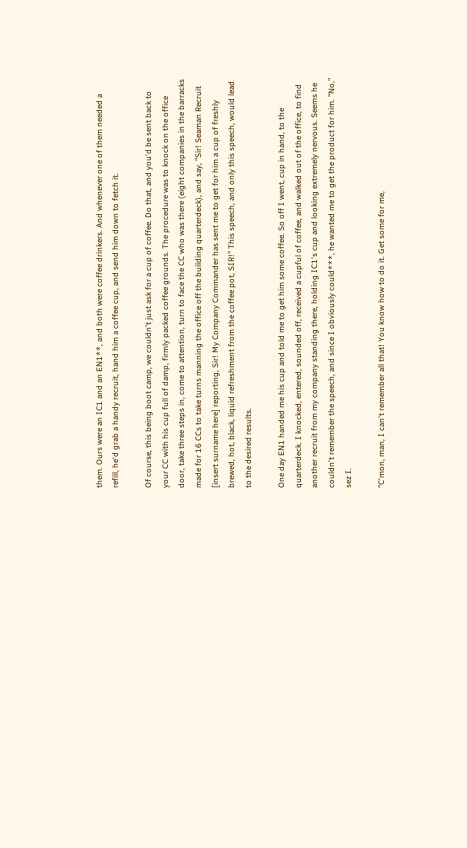them. Ours were an IC1 and an EN1**, and both were coffee drinkers. And whenever one of them needed a refill, he'd grab a handy recruit, hand him a coffee cup, and send him down to fetch it.

Of course, this being boot camp, we couldn't just ask for a cup of coffee. Do that, and you'd be sent back to your CC with his cup full of damp, firmly packed coffee grounds. The procedure was to knock on the office door, take three steps in, come to attention, turn to face the CC who was there (eight companies in the barracks made for 16 CCs to take turns manning the office off the building quarterdeck), and say, "Sir! Seaman Recruit [insert surname here] reporting, Sir! My Company Commander has sent me to get for him a cup of freshly brewed, hot, black, liquid refreshment from the coffee pot, SIR!" This speech, and only this speech, would lead to the desired results.

One day EN1 handed me his cup and told me to get him some coffee. So off I went, cup in hand, to the quarterdeck. I knocked, entered, sounded off, received a cupful of coffee, and walked out of the office, to find another recruit from my company standing there, holding IC1's cup and looking extremely nervous. Seems he couldn't remember the speech, and since I obviously could***, he wanted me to get the product for him. "No," sez I.

"C'mon, man, I can't remember all that! You know how to do it. Get some for me,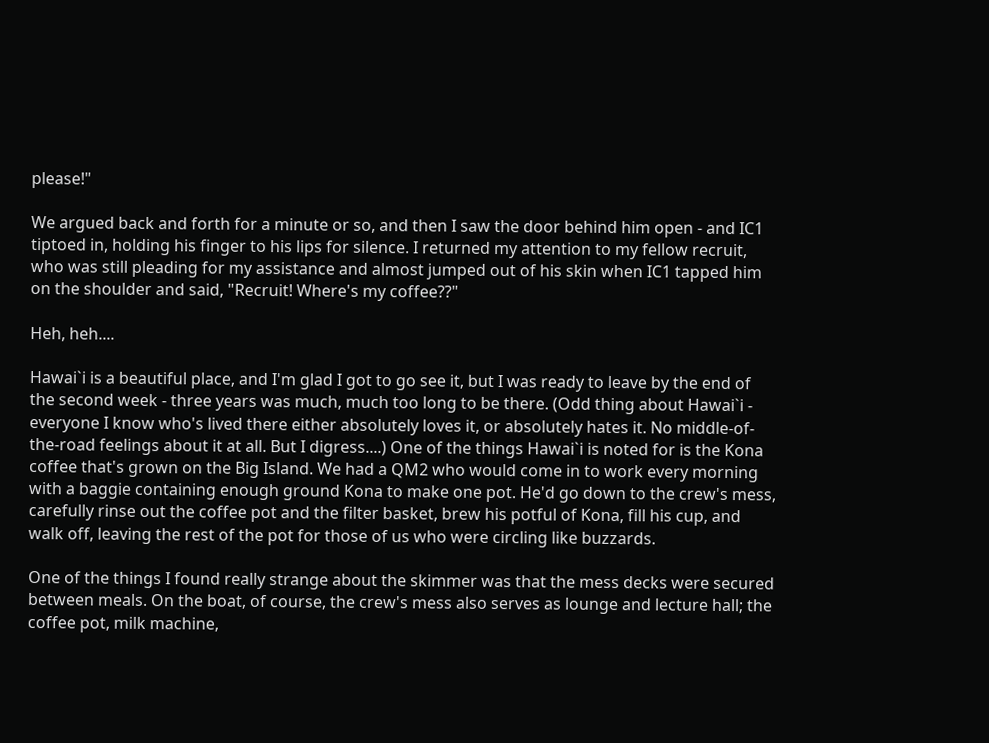please!"

We argued back and forth for a minute or so, and then I saw the door behind him open - and IC1 tiptoed in, holding his finger to his lips for silence. I returned my attention to my fellow recruit, who was still pleading for my assistance and almost jumped out of his skin when IC1 tapped him on the shoulder and said, "Recruit! Where's my coffee??"

Heh, heh....

Hawai`i is a beautiful place, and I'm glad I got to go see it, but I was ready to leave by the end of the second week - three years was much, much too long to be there. (Odd thing about Hawai`i - everyone I know who's lived there either absolutely loves it, or absolutely hates it. No middle-of-the-road feelings about it at all. But I digress....) One of the things Hawai`i is noted for is the Kona coffee that's grown on the Big Island. We had a QM2 who would come in to work every morning with a baggie containing enough ground Kona to make one pot. He'd go down to the crew's mess, carefully rinse out the coffee pot and the filter basket, brew his potful of Kona, fill his cup, and walk off, leaving the rest of the pot for those of us who were circling like buzzards.

One of the things I found really strange about the skimmer was that the mess decks were secured between meals. On the boat, of course, the crew's mess also serves as lounge and lecture hall; the coffee pot, milk machine,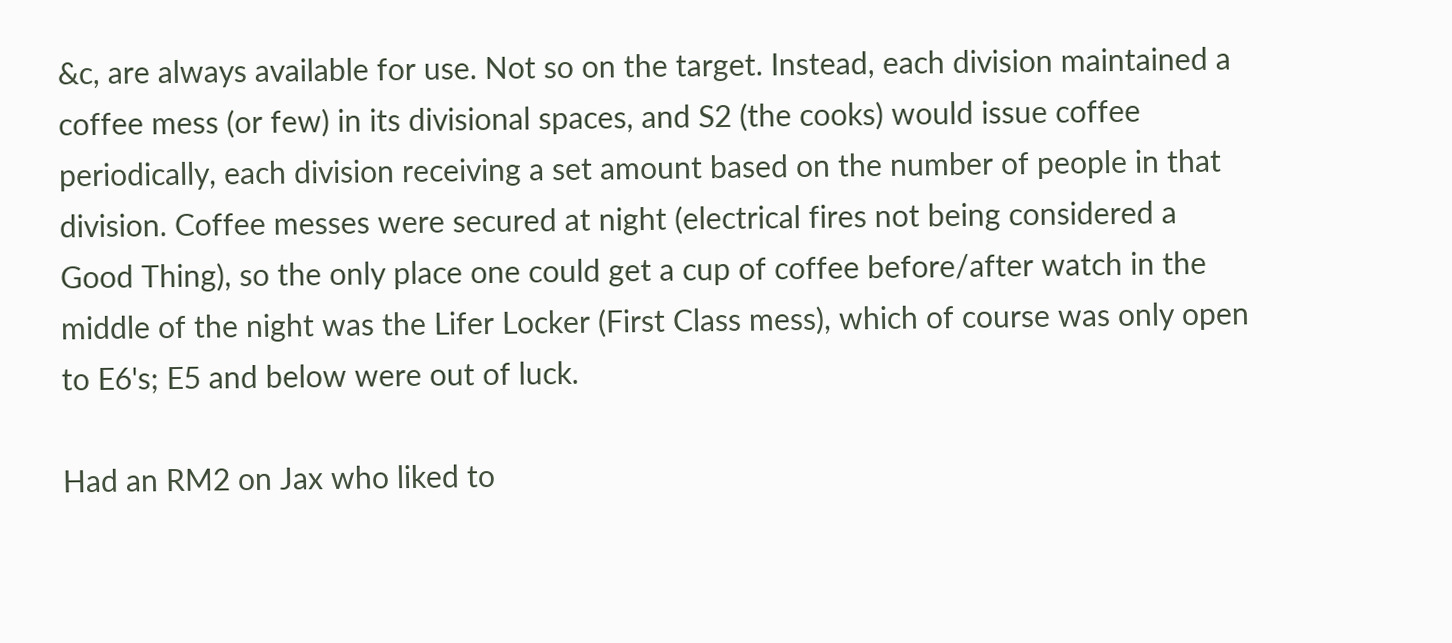&c, are always available for use. Not so on the target. Instead, each division maintained a coffee mess (or few) in its divisional spaces, and S2 (the cooks) would issue coffee periodically, each division receiving a set amount based on the number of people in that division. Coffee messes were secured at night (electrical fires not being considered a Good Thing), so the only place one could get a cup of coffee before/after watch in the middle of the night was the Lifer Locker (First Class mess), which of course was only open to E6's; E5 and below were out of luck.

Had an RM2 on Jax who liked to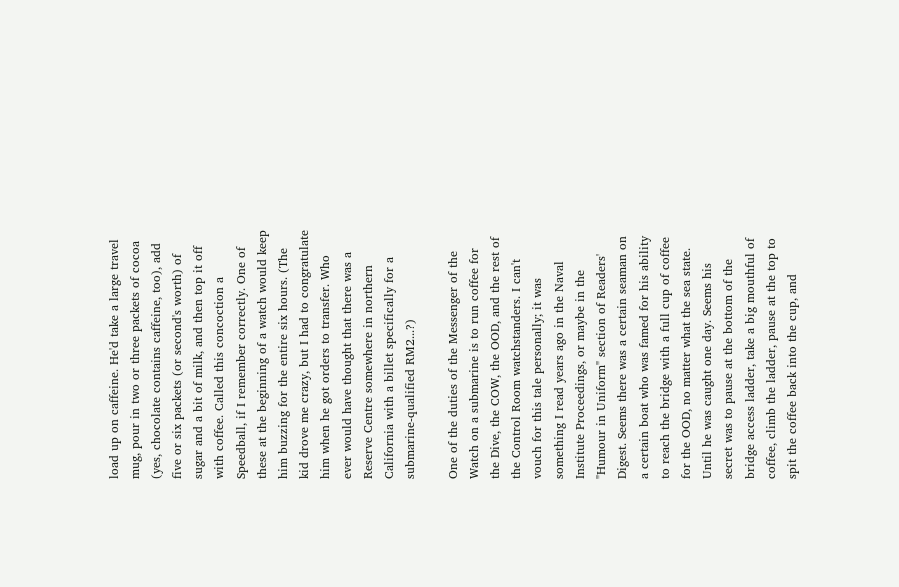load up on caffeine. He'd take a large travel mug, pour in two or three packets of cocoa (yes, chocolate contains caffeine, too), add five or six packets (or second's worth) of sugar and a bit of milk, and then top it off with coffee. Called this concoction a Speedball, if I remember correctly. One of these at the beginning of a watch would keep him buzzing for the entire six hours. (The kid drove me crazy, but I had to congratulate him when he got orders to transfer. Who ever would have thought that there was a Reserve Centre somewhere in northern California with a billet specifically for a submarine-qualified RM2...?)

One of the duties of the Messenger of the Watch on a submarine is to run coffee for the Dive, the COW, the OOD, and the rest of the Control Room watchstanders. I can't vouch for this tale personally; it was something I read years ago in the Naval Institute Proceedings, or maybe in the "Humour in Uniform" section of Readers' Digest. Seems there was a certain seaman on a certain boat who was famed for his ability to reach the bridge with a full cup of coffee for the OOD, no matter what the sea state. Until he was caught one day. Seems his secret was to pause at the bottom of the bridge access ladder, take a big mouthful of coffee, climb the ladder, pause at the top to spit the coffee back into the cup, and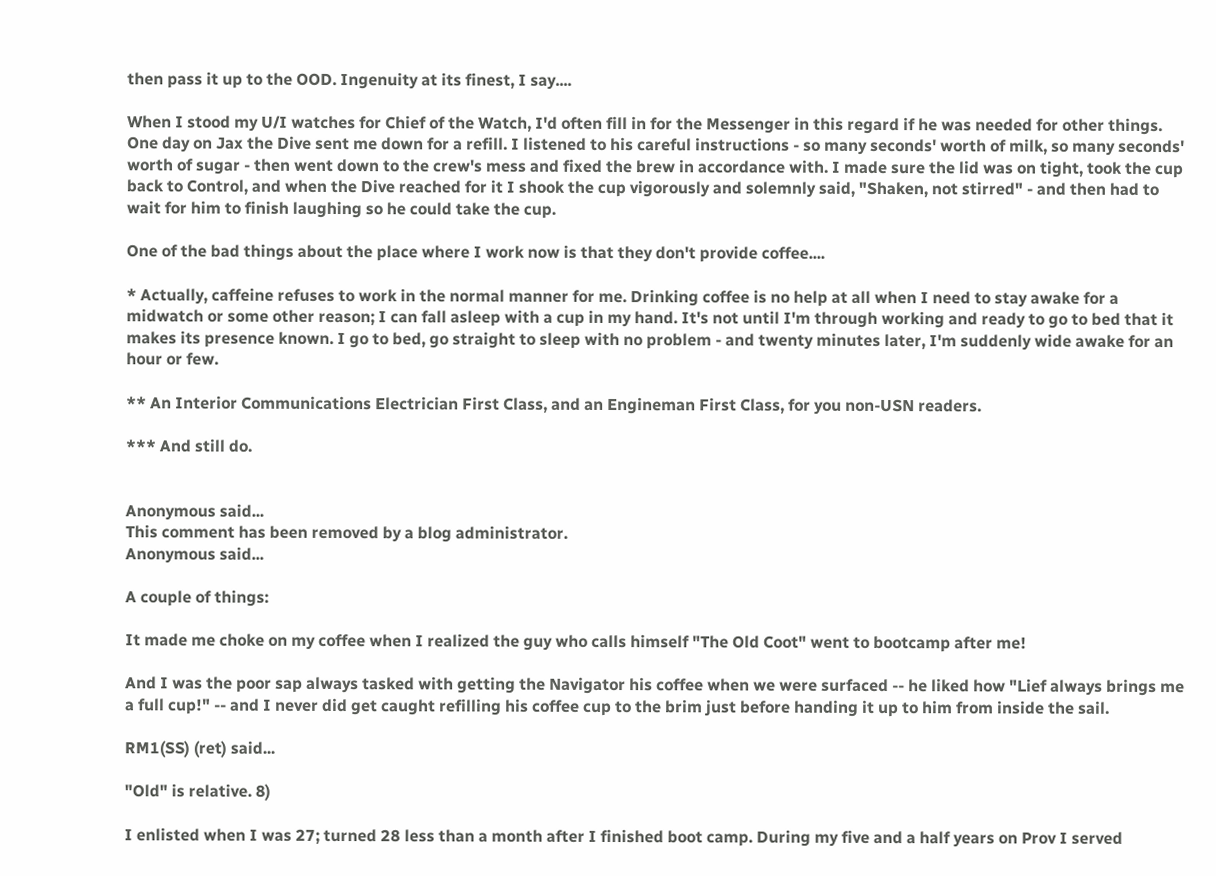then pass it up to the OOD. Ingenuity at its finest, I say....

When I stood my U/I watches for Chief of the Watch, I'd often fill in for the Messenger in this regard if he was needed for other things. One day on Jax the Dive sent me down for a refill. I listened to his careful instructions - so many seconds' worth of milk, so many seconds' worth of sugar - then went down to the crew's mess and fixed the brew in accordance with. I made sure the lid was on tight, took the cup back to Control, and when the Dive reached for it I shook the cup vigorously and solemnly said, "Shaken, not stirred" - and then had to wait for him to finish laughing so he could take the cup.

One of the bad things about the place where I work now is that they don't provide coffee....

* Actually, caffeine refuses to work in the normal manner for me. Drinking coffee is no help at all when I need to stay awake for a midwatch or some other reason; I can fall asleep with a cup in my hand. It's not until I'm through working and ready to go to bed that it makes its presence known. I go to bed, go straight to sleep with no problem - and twenty minutes later, I'm suddenly wide awake for an hour or few.

** An Interior Communications Electrician First Class, and an Engineman First Class, for you non-USN readers.

*** And still do.


Anonymous said...
This comment has been removed by a blog administrator.
Anonymous said...

A couple of things:

It made me choke on my coffee when I realized the guy who calls himself "The Old Coot" went to bootcamp after me!

And I was the poor sap always tasked with getting the Navigator his coffee when we were surfaced -- he liked how "Lief always brings me a full cup!" -- and I never did get caught refilling his coffee cup to the brim just before handing it up to him from inside the sail.

RM1(SS) (ret) said...

"Old" is relative. 8)

I enlisted when I was 27; turned 28 less than a month after I finished boot camp. During my five and a half years on Prov I served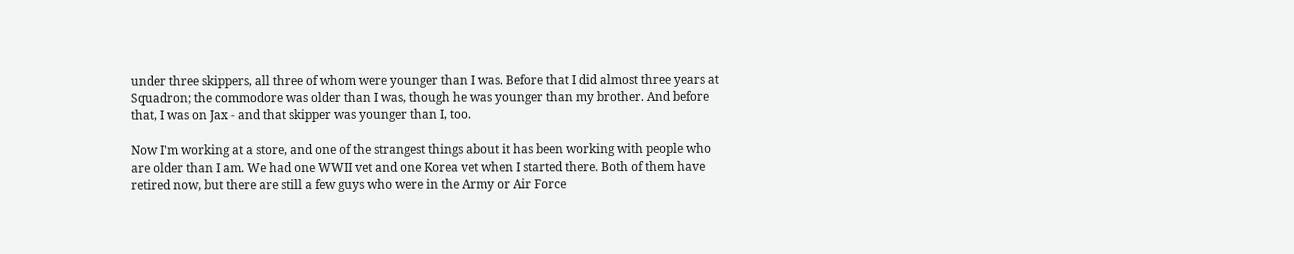under three skippers, all three of whom were younger than I was. Before that I did almost three years at Squadron; the commodore was older than I was, though he was younger than my brother. And before that, I was on Jax - and that skipper was younger than I, too.

Now I'm working at a store, and one of the strangest things about it has been working with people who are older than I am. We had one WWII vet and one Korea vet when I started there. Both of them have retired now, but there are still a few guys who were in the Army or Air Force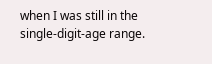when I was still in the single-digit-age range.